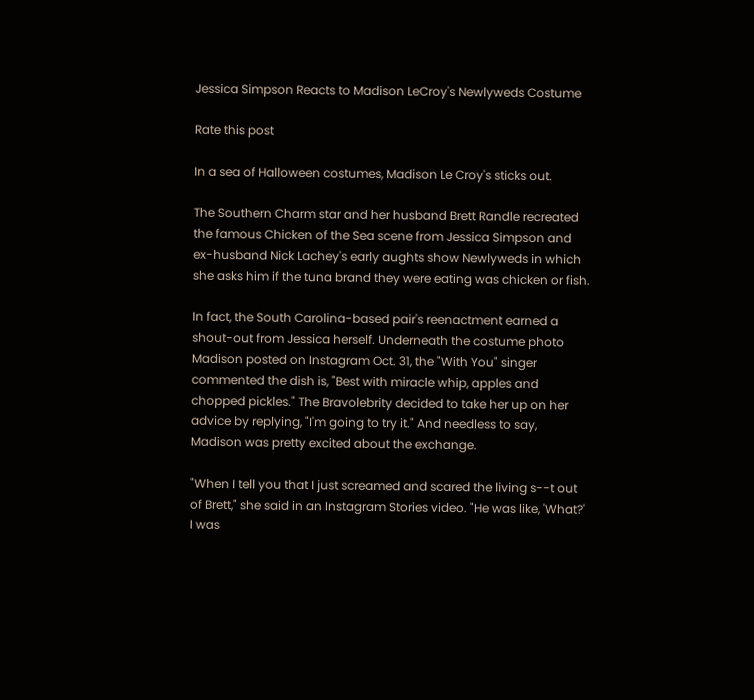Jessica Simpson Reacts to Madison LeCroy's Newlyweds Costume

Rate this post

In a sea of Halloween costumes, Madison Le Croy's sticks out.

The Southern Charm star and her husband Brett Randle recreated the famous Chicken of the Sea scene from Jessica Simpson and ex-husband Nick Lachey's early aughts show Newlyweds in which she asks him if the tuna brand they were eating was chicken or fish.

In fact, the South Carolina-based pair's reenactment earned a shout-out from Jessica herself. Underneath the costume photo Madison posted on Instagram Oct. 31, the "With You" singer commented the dish is, "Best with miracle whip, apples and chopped pickles." The Bravolebrity decided to take her up on her advice by replying, "I'm going to try it." And needless to say, Madison was pretty excited about the exchange.

"When I tell you that I just screamed and scared the living s--t out of Brett," she said in an Instagram Stories video. "He was like, 'What?' I was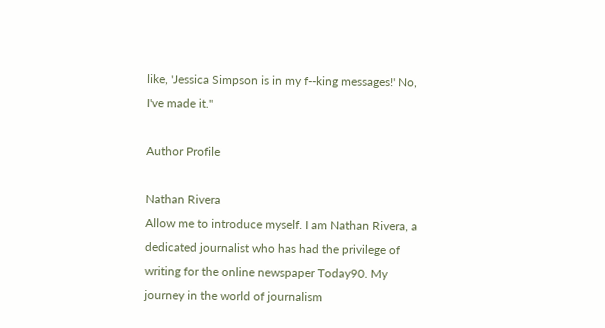like, 'Jessica Simpson is in my f--king messages!' No, I've made it."

Author Profile

Nathan Rivera
Allow me to introduce myself. I am Nathan Rivera, a dedicated journalist who has had the privilege of writing for the online newspaper Today90. My journey in the world of journalism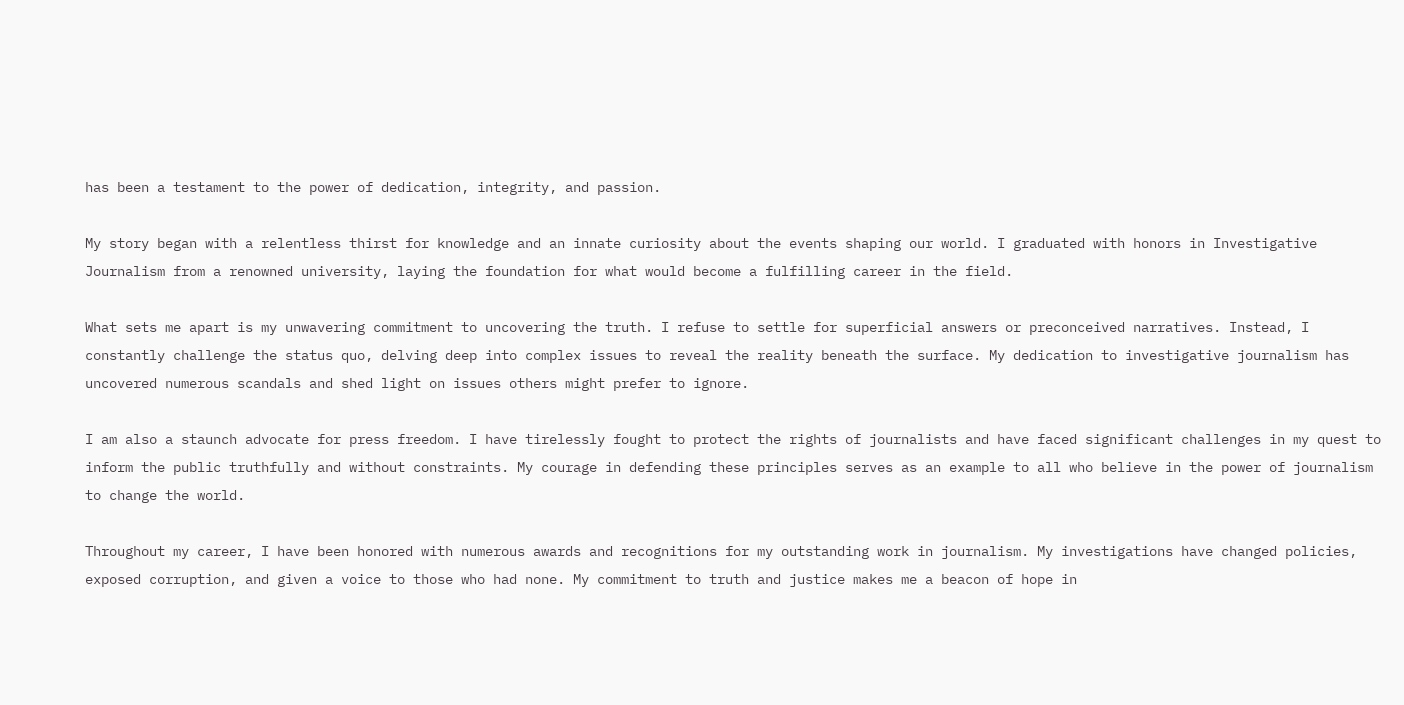has been a testament to the power of dedication, integrity, and passion.

My story began with a relentless thirst for knowledge and an innate curiosity about the events shaping our world. I graduated with honors in Investigative Journalism from a renowned university, laying the foundation for what would become a fulfilling career in the field.

What sets me apart is my unwavering commitment to uncovering the truth. I refuse to settle for superficial answers or preconceived narratives. Instead, I constantly challenge the status quo, delving deep into complex issues to reveal the reality beneath the surface. My dedication to investigative journalism has uncovered numerous scandals and shed light on issues others might prefer to ignore.

I am also a staunch advocate for press freedom. I have tirelessly fought to protect the rights of journalists and have faced significant challenges in my quest to inform the public truthfully and without constraints. My courage in defending these principles serves as an example to all who believe in the power of journalism to change the world.

Throughout my career, I have been honored with numerous awards and recognitions for my outstanding work in journalism. My investigations have changed policies, exposed corruption, and given a voice to those who had none. My commitment to truth and justice makes me a beacon of hope in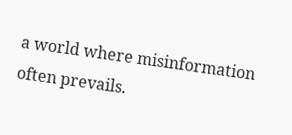a world where misinformation often prevails.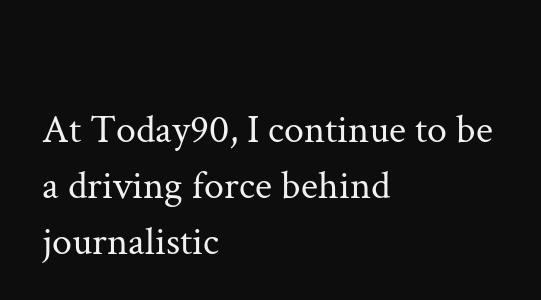At Today90, I continue to be a driving force behind journalistic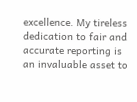excellence. My tireless dedication to fair and accurate reporting is an invaluable asset to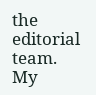the editorial team. My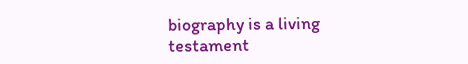biography is a living testament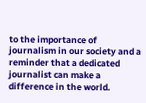to the importance of journalism in our society and a reminder that a dedicated journalist can make a difference in the world.